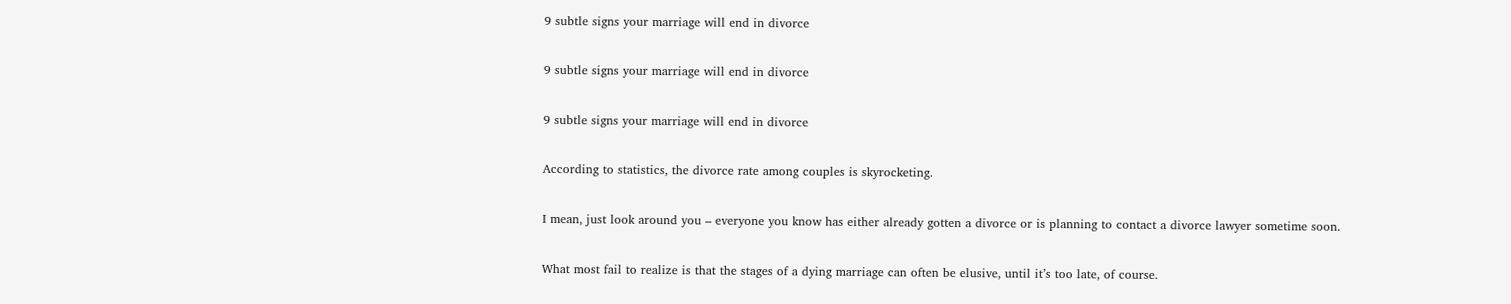9 subtle signs your marriage will end in divorce

9 subtle signs your marriage will end in divorce

9 subtle signs your marriage will end in divorce

According to statistics, the divorce rate among couples is skyrocketing.

I mean, just look around you – everyone you know has either already gotten a divorce or is planning to contact a divorce lawyer sometime soon.

What most fail to realize is that the stages of a dying marriage can often be elusive, until it’s too late, of course.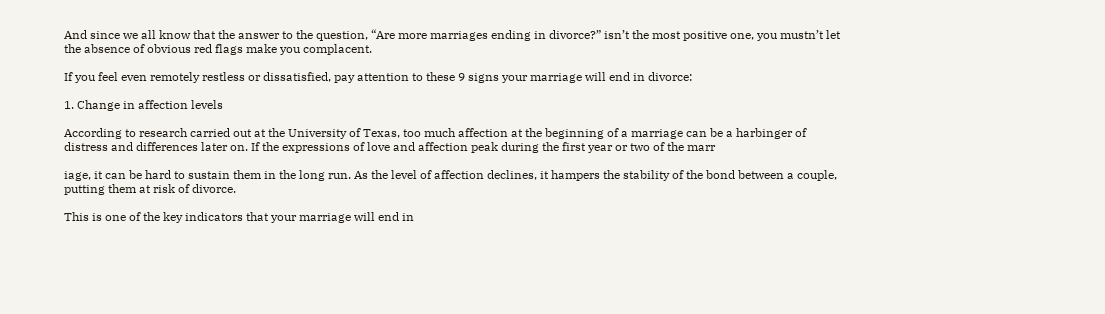And since we all know that the answer to the question, “Are more marriages ending in divorce?” isn’t the most positive one, you mustn’t let the absence of obvious red flags make you complacent.

If you feel even remotely restless or dissatisfied, pay attention to these 9 signs your marriage will end in divorce:

1. Change in affection levels

According to research carried out at the University of Texas, too much affection at the beginning of a marriage can be a harbinger of distress and differences later on. If the expressions of love and affection peak during the first year or two of the marr

iage, it can be hard to sustain them in the long run. As the level of affection declines, it hampers the stability of the bond between a couple, putting them at risk of divorce.

This is one of the key indicators that your marriage will end in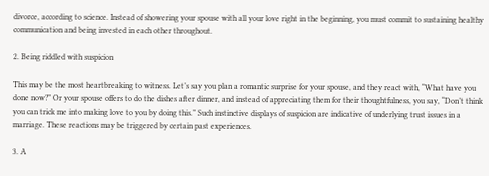divorce, according to science. Instead of showering your spouse with all your love right in the beginning, you must commit to sustaining healthy communication and being invested in each other throughout.

2. Being riddled with suspicion

This may be the most heartbreaking to witness. Let’s say you plan a romantic surprise for your spouse, and they react with, “What have you done now?” Or your spouse offers to do the dishes after dinner, and instead of appreciating them for their thoughtfulness, you say, “Don’t think you can trick me into making love to you by doing this.” Such instinctive displays of suspicion are indicative of underlying trust issues in a marriage. These reactions may be triggered by certain past experiences.

3. A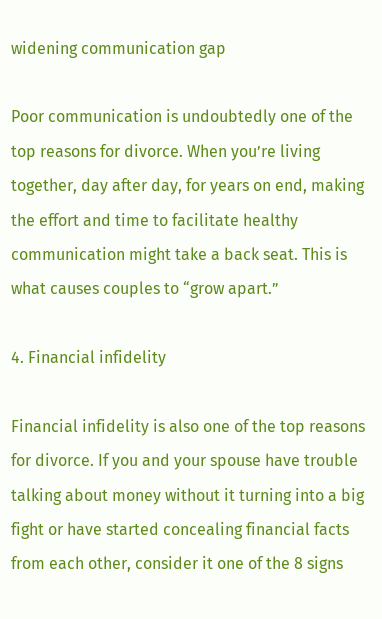widening communication gap

Poor communication is undoubtedly one of the top reasons for divorce. When you’re living together, day after day, for years on end, making the effort and time to facilitate healthy communication might take a back seat. This is what causes couples to “grow apart.”

4. Financial infidelity

Financial infidelity is also one of the top reasons for divorce. If you and your spouse have trouble talking about money without it turning into a big fight or have started concealing financial facts from each other, consider it one of the 8 signs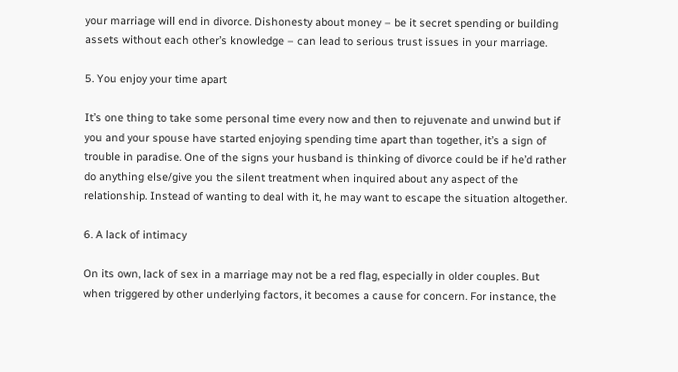your marriage will end in divorce. Dishonesty about money – be it secret spending or building assets without each other’s knowledge – can lead to serious trust issues in your marriage.

5. You enjoy your time apart

It’s one thing to take some personal time every now and then to rejuvenate and unwind but if you and your spouse have started enjoying spending time apart than together, it’s a sign of trouble in paradise. One of the signs your husband is thinking of divorce could be if he’d rather do anything else/give you the silent treatment when inquired about any aspect of the relationship. Instead of wanting to deal with it, he may want to escape the situation altogether.

6. A lack of intimacy

On its own, lack of sex in a marriage may not be a red flag, especially in older couples. But when triggered by other underlying factors, it becomes a cause for concern. For instance, the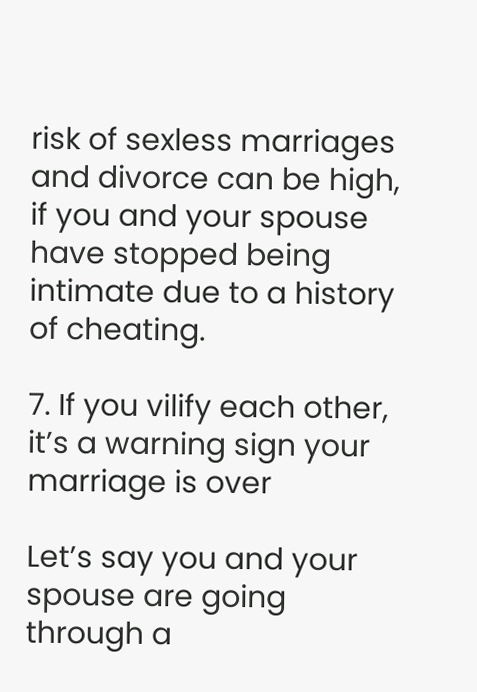risk of sexless marriages and divorce can be high, if you and your spouse have stopped being intimate due to a history of cheating.

7. If you vilify each other, it’s a warning sign your marriage is over

Let’s say you and your spouse are going through a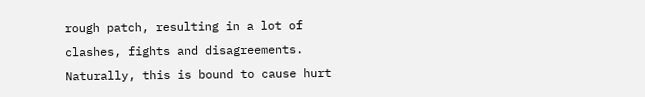rough patch, resulting in a lot of clashes, fights and disagreements. Naturally, this is bound to cause hurt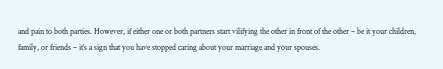and pain to both parties. However, if either one or both partners start vilifying the other in front of the other – be it your children, family, or friends – it’s a sign that you have stopped caring about your marriage and your spouses.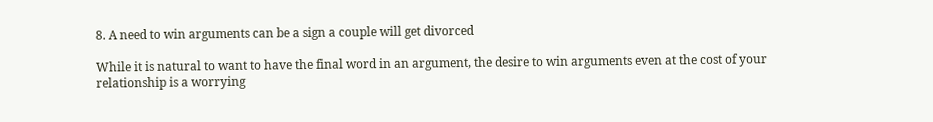8. A need to win arguments can be a sign a couple will get divorced

While it is natural to want to have the final word in an argument, the desire to win arguments even at the cost of your relationship is a worrying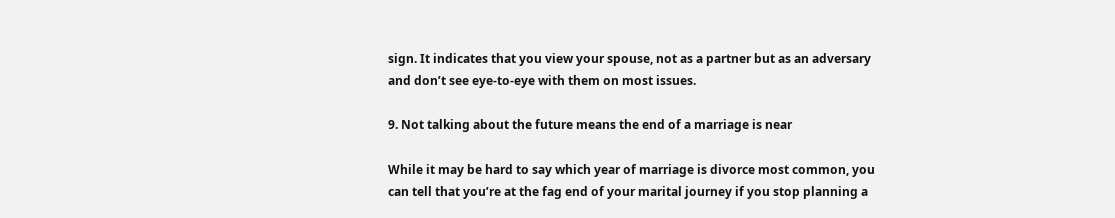sign. It indicates that you view your spouse, not as a partner but as an adversary and don’t see eye-to-eye with them on most issues.

9. Not talking about the future means the end of a marriage is near

While it may be hard to say which year of marriage is divorce most common, you can tell that you’re at the fag end of your marital journey if you stop planning a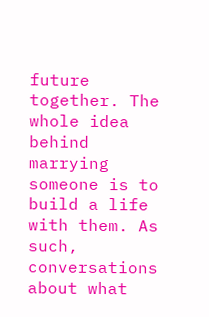future together. The whole idea behind marrying someone is to build a life with them. As such, conversations about what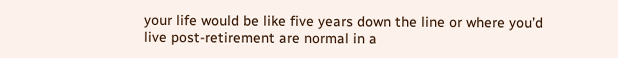your life would be like five years down the line or where you’d live post-retirement are normal in a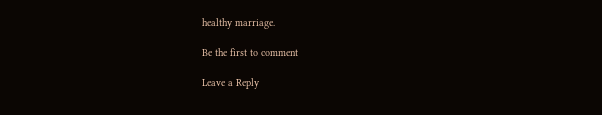healthy marriage.

Be the first to comment

Leave a Reply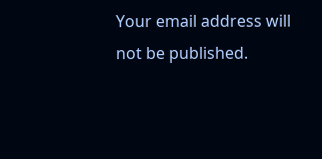Your email address will not be published.